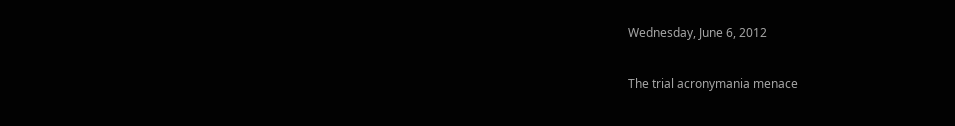Wednesday, June 6, 2012

The trial acronymania menace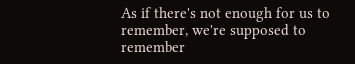As if there's not enough for us to remember, we're supposed to remember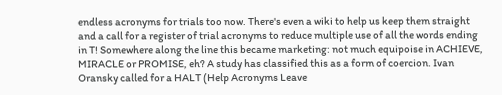endless acronyms for trials too now. There's even a wiki to help us keep them straight and a call for a register of trial acronyms to reduce multiple use of all the words ending in T! Somewhere along the line this became marketing: not much equipoise in ACHIEVE, MIRACLE or PROMISE, eh? A study has classified this as a form of coercion. Ivan Oransky called for a HALT (Help Acronyms Leave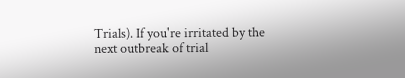Trials). If you're irritated by the next outbreak of trial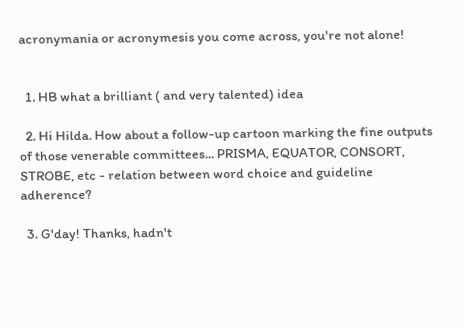acronymania or acronymesis you come across, you're not alone!


  1. HB what a brilliant ( and very talented) idea

  2. Hi Hilda. How about a follow-up cartoon marking the fine outputs of those venerable committees... PRISMA, EQUATOR, CONSORT, STROBE, etc - relation between word choice and guideline adherence?

  3. G'day! Thanks, hadn't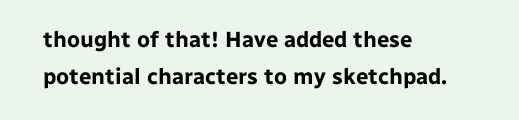thought of that! Have added these potential characters to my sketchpad.